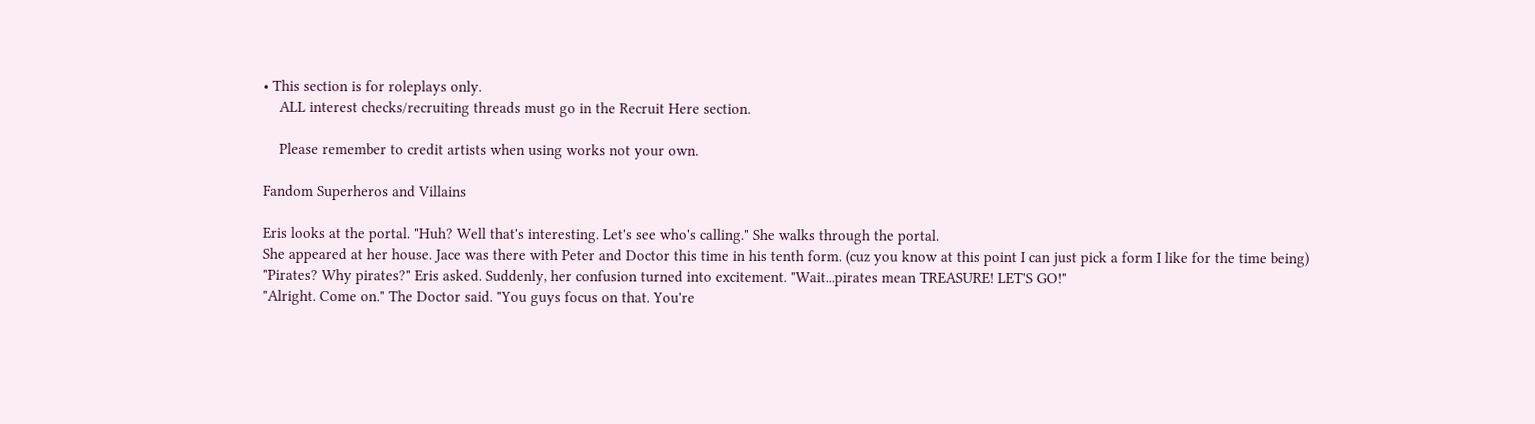• This section is for roleplays only.
    ALL interest checks/recruiting threads must go in the Recruit Here section.

    Please remember to credit artists when using works not your own.

Fandom Superheros and Villains

Eris looks at the portal. "Huh? Well that's interesting. Let's see who's calling." She walks through the portal.
She appeared at her house. Jace was there with Peter and Doctor this time in his tenth form. (cuz you know at this point I can just pick a form I like for the time being)
"Pirates? Why pirates?" Eris asked. Suddenly, her confusion turned into excitement. "Wait...pirates mean TREASURE! LET'S GO!"
"Alright. Come on." The Doctor said. "You guys focus on that. You're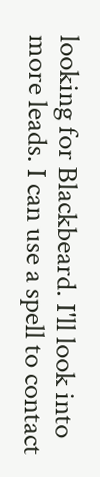looking for Blackbeard. I'll look into more leads. I can use a spell to contact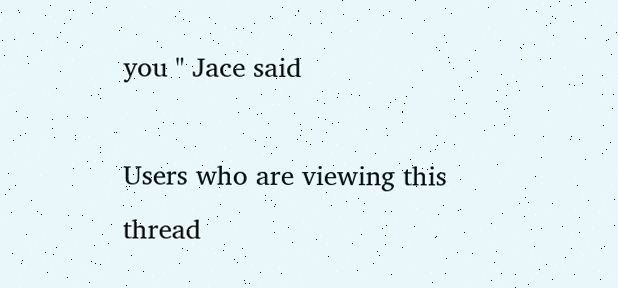you " Jace said

Users who are viewing this thread